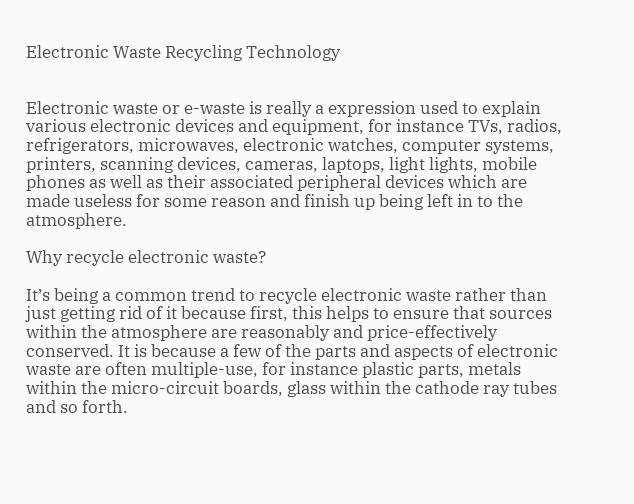Electronic Waste Recycling Technology


Electronic waste or e-waste is really a expression used to explain various electronic devices and equipment, for instance TVs, radios, refrigerators, microwaves, electronic watches, computer systems, printers, scanning devices, cameras, laptops, light lights, mobile phones as well as their associated peripheral devices which are made useless for some reason and finish up being left in to the atmosphere.

Why recycle electronic waste?

It’s being a common trend to recycle electronic waste rather than just getting rid of it because first, this helps to ensure that sources within the atmosphere are reasonably and price-effectively conserved. It is because a few of the parts and aspects of electronic waste are often multiple-use, for instance plastic parts, metals within the micro-circuit boards, glass within the cathode ray tubes and so forth.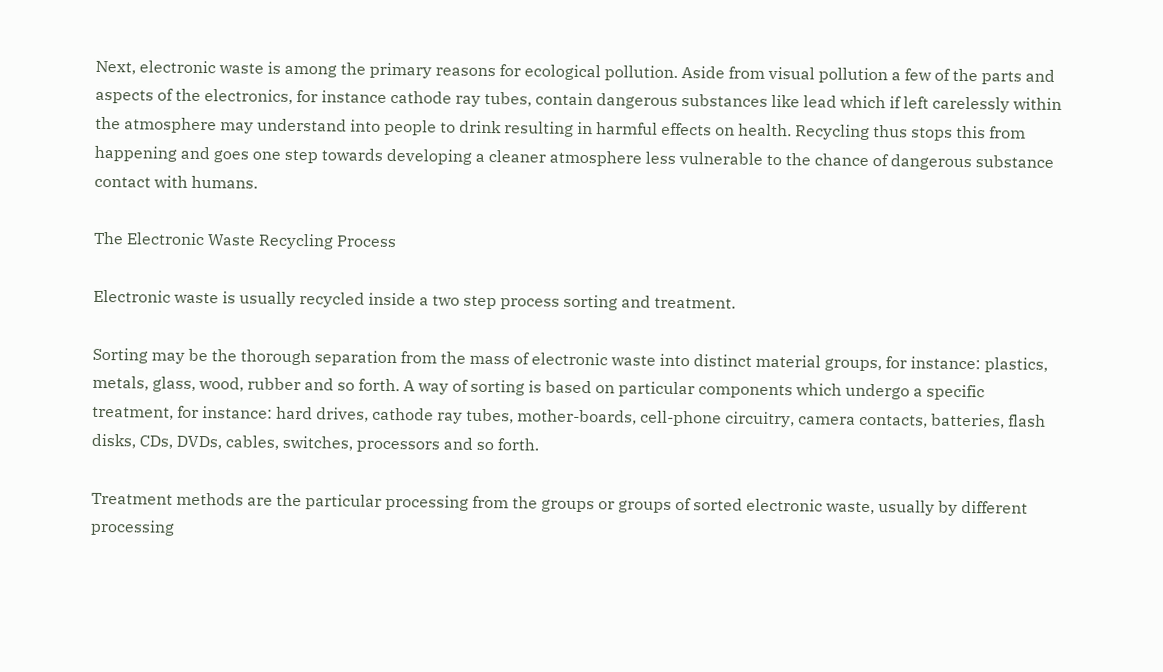Next, electronic waste is among the primary reasons for ecological pollution. Aside from visual pollution a few of the parts and aspects of the electronics, for instance cathode ray tubes, contain dangerous substances like lead which if left carelessly within the atmosphere may understand into people to drink resulting in harmful effects on health. Recycling thus stops this from happening and goes one step towards developing a cleaner atmosphere less vulnerable to the chance of dangerous substance contact with humans.

The Electronic Waste Recycling Process

Electronic waste is usually recycled inside a two step process sorting and treatment.

Sorting may be the thorough separation from the mass of electronic waste into distinct material groups, for instance: plastics, metals, glass, wood, rubber and so forth. A way of sorting is based on particular components which undergo a specific treatment, for instance: hard drives, cathode ray tubes, mother-boards, cell-phone circuitry, camera contacts, batteries, flash disks, CDs, DVDs, cables, switches, processors and so forth.

Treatment methods are the particular processing from the groups or groups of sorted electronic waste, usually by different processing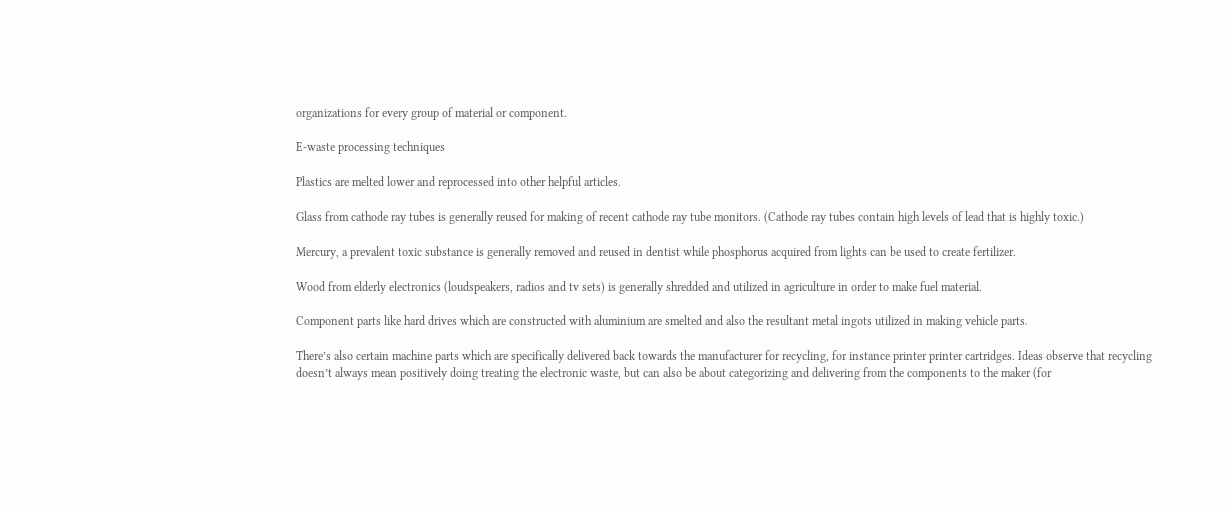organizations for every group of material or component.

E-waste processing techniques

Plastics are melted lower and reprocessed into other helpful articles.

Glass from cathode ray tubes is generally reused for making of recent cathode ray tube monitors. (Cathode ray tubes contain high levels of lead that is highly toxic.)

Mercury, a prevalent toxic substance is generally removed and reused in dentist while phosphorus acquired from lights can be used to create fertilizer.

Wood from elderly electronics (loudspeakers, radios and tv sets) is generally shredded and utilized in agriculture in order to make fuel material.

Component parts like hard drives which are constructed with aluminium are smelted and also the resultant metal ingots utilized in making vehicle parts.

There’s also certain machine parts which are specifically delivered back towards the manufacturer for recycling, for instance printer printer cartridges. Ideas observe that recycling doesn’t always mean positively doing treating the electronic waste, but can also be about categorizing and delivering from the components to the maker (for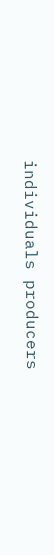individuals producers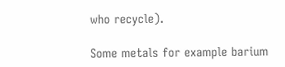who recycle).

Some metals for example barium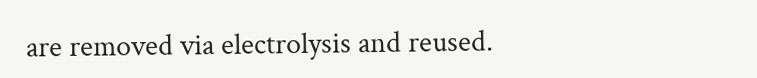are removed via electrolysis and reused.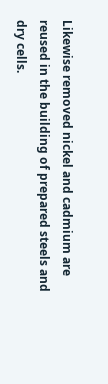Likewise removed nickel and cadmium are reused in the building of prepared steels and dry cells.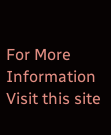For More Information Visit this site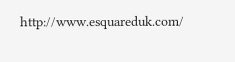http://www.esquareduk.com/